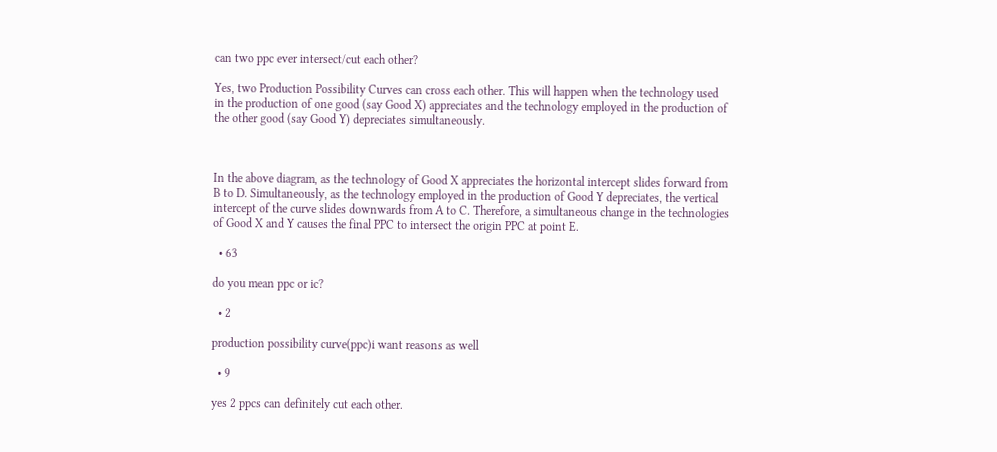can two ppc ever intersect/cut each other?

Yes, two Production Possibility Curves can cross each other. This will happen when the technology used in the production of one good (say Good X) appreciates and the technology employed in the production of the other good (say Good Y) depreciates simultaneously.



In the above diagram, as the technology of Good X appreciates the horizontal intercept slides forward from B to D. Simultaneously, as the technology employed in the production of Good Y depreciates, the vertical intercept of the curve slides downwards from A to C. Therefore, a simultaneous change in the technologies of Good X and Y causes the final PPC to intersect the origin PPC at point E.

  • 63

do you mean ppc or ic?

  • 2

production possibility curve(ppc)i want reasons as well

  • 9

yes 2 ppcs can definitely cut each other.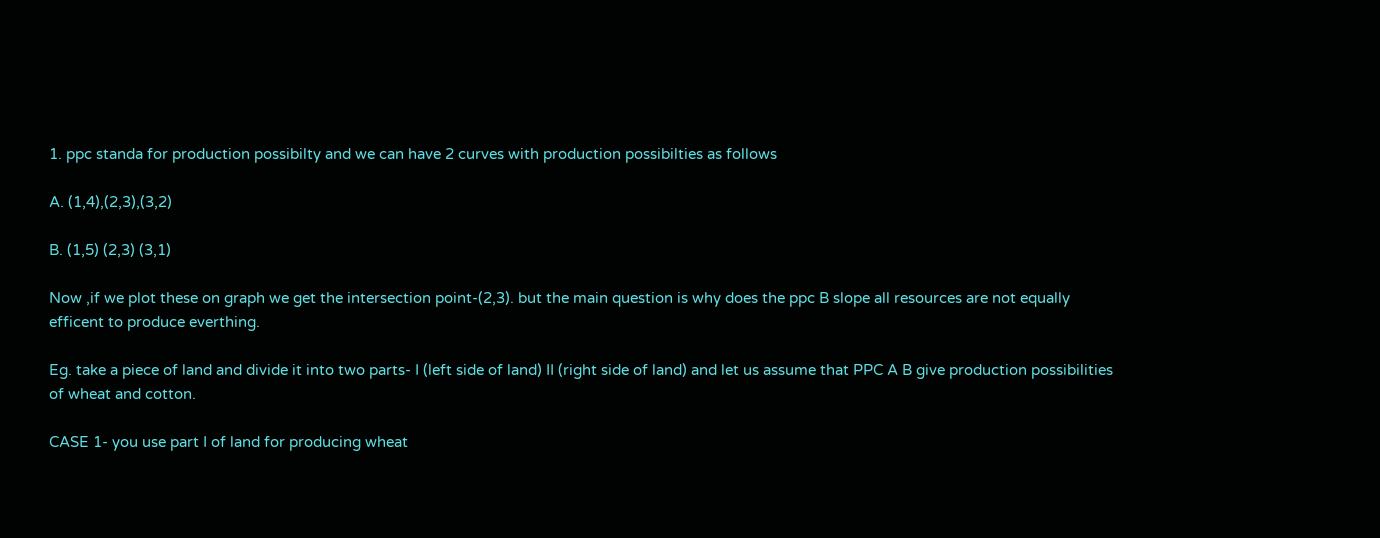1. ppc standa for production possibilty and we can have 2 curves with production possibilties as follows

A. (1,4),(2,3),(3,2)

B. (1,5) (2,3) (3,1)

Now ,if we plot these on graph we get the intersection point-(2,3). but the main question is why does the ppc B slope all resources are not equally efficent to produce everthing.

Eg. take a piece of land and divide it into two parts- I (left side of land) II (right side of land) and let us assume that PPC A B give production possibilities of wheat and cotton.

CASE 1- you use part I of land for producing wheat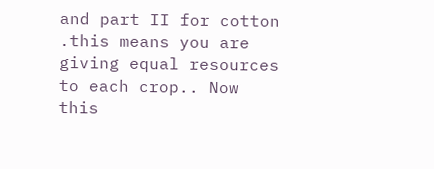and part II for cotton .this means you are giving equal resources to each crop.. Now this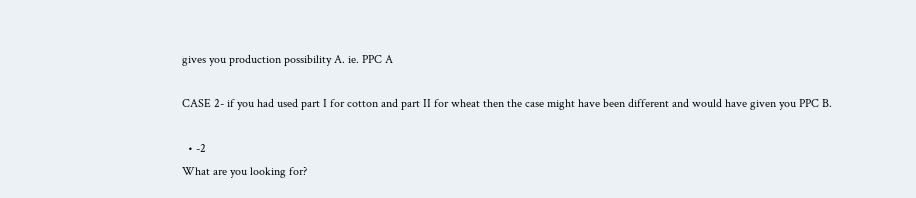gives you production possibility A. ie. PPC A

CASE 2- if you had used part I for cotton and part II for wheat then the case might have been different and would have given you PPC B.

  • -2
What are you looking for?